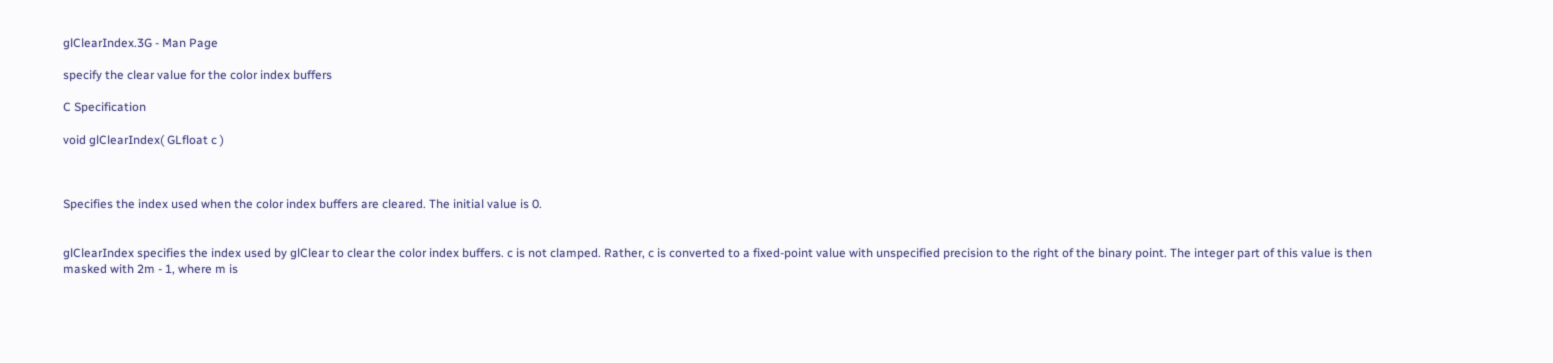glClearIndex.3G - Man Page

specify the clear value for the color index buffers

C Specification

void glClearIndex( GLfloat c )



Specifies the index used when the color index buffers are cleared. The initial value is 0.


glClearIndex specifies the index used by glClear to clear the color index buffers. c is not clamped. Rather, c is converted to a fixed-point value with unspecified precision to the right of the binary point. The integer part of this value is then masked with 2m - 1, where m is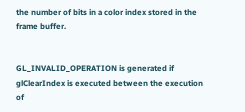the number of bits in a color index stored in the frame buffer.


GL_INVALID_OPERATION is generated if glClearIndex is executed between the execution of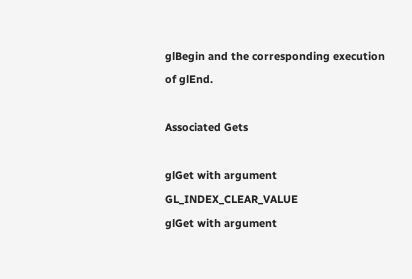glBegin and the corresponding execution of glEnd.

Associated Gets

glGet with argument GL_INDEX_CLEAR_VALUE
glGet with argument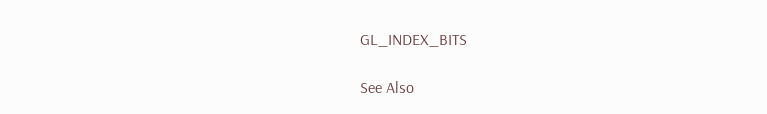GL_INDEX_BITS

See Also